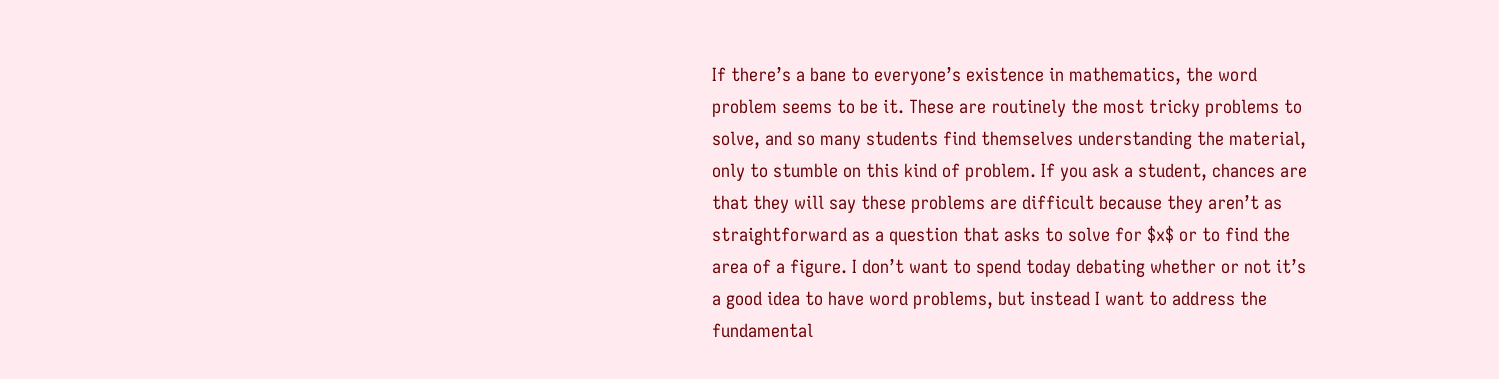If there’s a bane to everyone’s existence in mathematics, the word problem seems to be it. These are routinely the most tricky problems to solve, and so many students find themselves understanding the material, only to stumble on this kind of problem. If you ask a student, chances are that they will say these problems are difficult because they aren’t as straightforward as a question that asks to solve for $x$ or to find the area of a figure. I don’t want to spend today debating whether or not it’s a good idea to have word problems, but instead I want to address the fundamental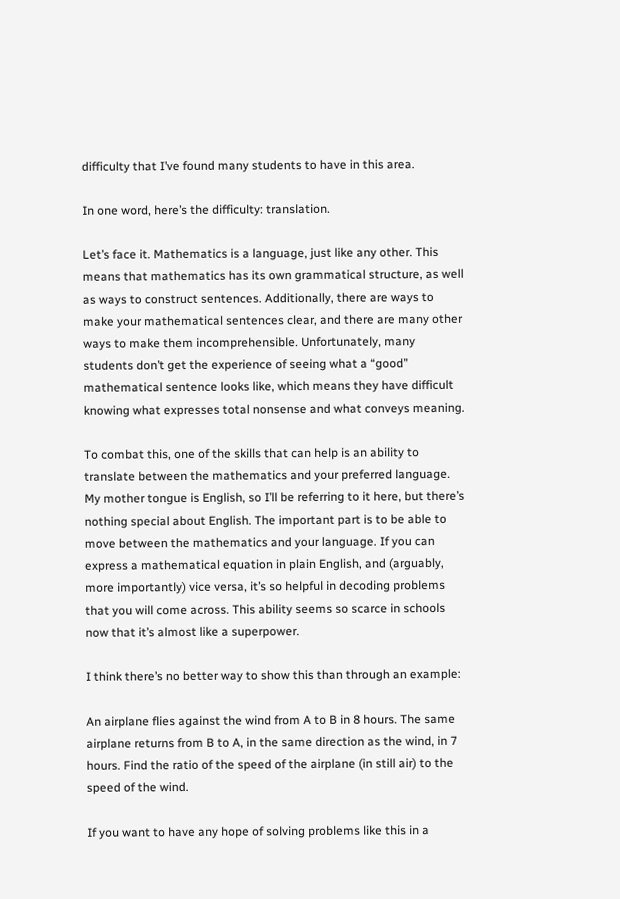difficulty that I’ve found many students to have in this area.

In one word, here’s the difficulty: translation.

Let’s face it. Mathematics is a language, just like any other. This means that mathematics has its own grammatical structure, as well as ways to construct sentences. Additionally, there are ways to make your mathematical sentences clear, and there are many other ways to make them incomprehensible. Unfortunately, many students don’t get the experience of seeing what a “good” mathematical sentence looks like, which means they have difficult knowing what expresses total nonsense and what conveys meaning.

To combat this, one of the skills that can help is an ability to translate between the mathematics and your preferred language. My mother tongue is English, so I’ll be referring to it here, but there’s nothing special about English. The important part is to be able to move between the mathematics and your language. If you can express a mathematical equation in plain English, and (arguably, more importantly) vice versa, it’s so helpful in decoding problems that you will come across. This ability seems so scarce in schools now that it’s almost like a superpower.

I think there’s no better way to show this than through an example:

An airplane flies against the wind from A to B in 8 hours. The same airplane returns from B to A, in the same direction as the wind, in 7 hours. Find the ratio of the speed of the airplane (in still air) to the speed of the wind.

If you want to have any hope of solving problems like this in a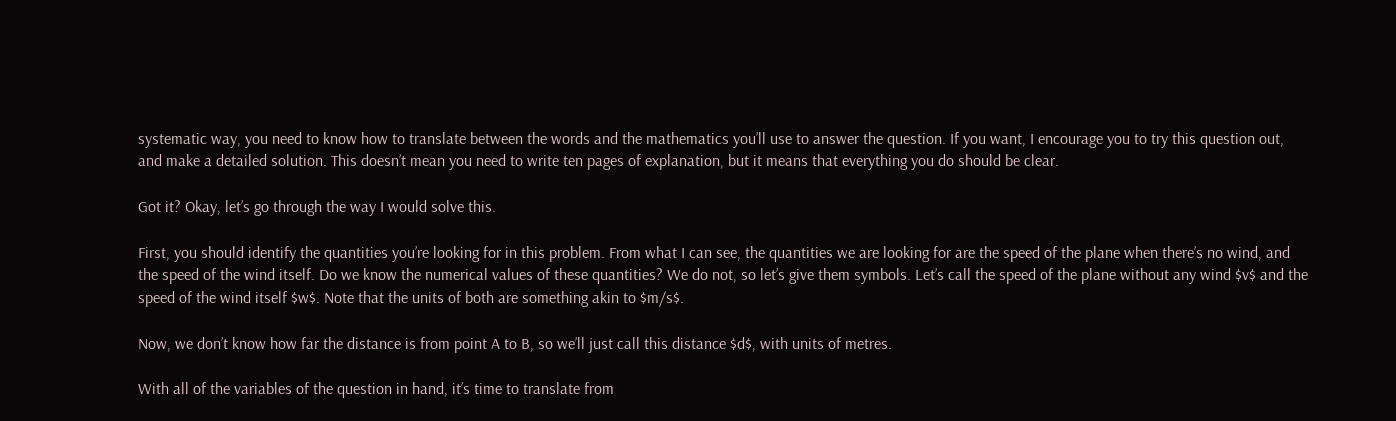systematic way, you need to know how to translate between the words and the mathematics you’ll use to answer the question. If you want, I encourage you to try this question out, and make a detailed solution. This doesn’t mean you need to write ten pages of explanation, but it means that everything you do should be clear.

Got it? Okay, let’s go through the way I would solve this.

First, you should identify the quantities you’re looking for in this problem. From what I can see, the quantities we are looking for are the speed of the plane when there’s no wind, and the speed of the wind itself. Do we know the numerical values of these quantities? We do not, so let’s give them symbols. Let’s call the speed of the plane without any wind $v$ and the speed of the wind itself $w$. Note that the units of both are something akin to $m/s$.

Now, we don’t know how far the distance is from point A to B, so we’ll just call this distance $d$, with units of metres.

With all of the variables of the question in hand, it’s time to translate from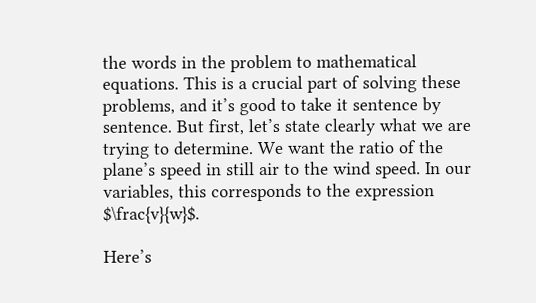the words in the problem to mathematical equations. This is a crucial part of solving these problems, and it’s good to take it sentence by sentence. But first, let’s state clearly what we are trying to determine. We want the ratio of the plane’s speed in still air to the wind speed. In our variables, this corresponds to the expression $\frac{v}{w}$.

Here’s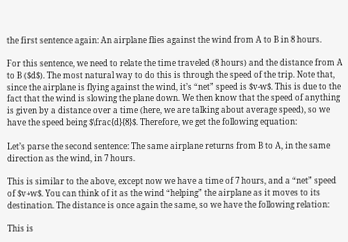the first sentence again: An airplane flies against the wind from A to B in 8 hours.

For this sentence, we need to relate the time traveled (8 hours) and the distance from A to B ($d$). The most natural way to do this is through the speed of the trip. Note that, since the airplane is flying against the wind, it’s “net” speed is $v-w$. This is due to the fact that the wind is slowing the plane down. We then know that the speed of anything is given by a distance over a time (here, we are talking about average speed), so we have the speed being $\frac{d}{8}$. Therefore, we get the following equation:

Let’s parse the second sentence: The same airplane returns from B to A, in the same direction as the wind, in 7 hours.

This is similar to the above, except now we have a time of 7 hours, and a “net” speed of $v+w$. You can think of it as the wind “helping” the airplane as it moves to its destination. The distance is once again the same, so we have the following relation:

This is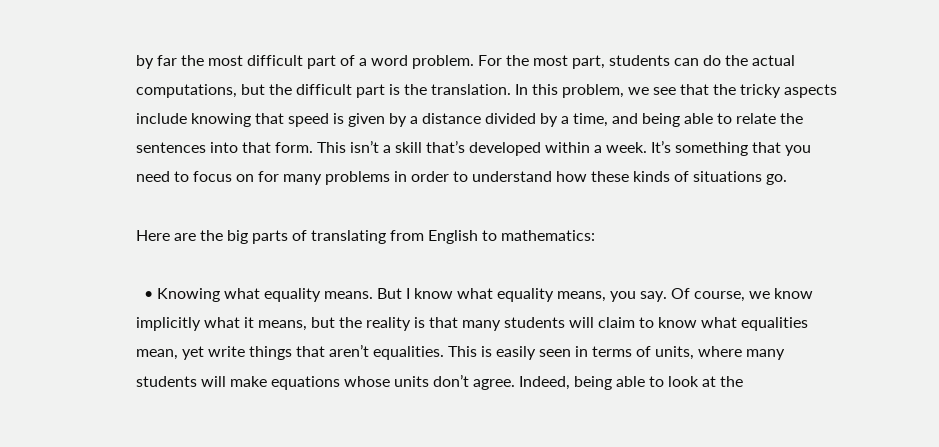by far the most difficult part of a word problem. For the most part, students can do the actual computations, but the difficult part is the translation. In this problem, we see that the tricky aspects include knowing that speed is given by a distance divided by a time, and being able to relate the sentences into that form. This isn’t a skill that’s developed within a week. It’s something that you need to focus on for many problems in order to understand how these kinds of situations go.

Here are the big parts of translating from English to mathematics:

  • Knowing what equality means. But I know what equality means, you say. Of course, we know implicitly what it means, but the reality is that many students will claim to know what equalities mean, yet write things that aren’t equalities. This is easily seen in terms of units, where many students will make equations whose units don’t agree. Indeed, being able to look at the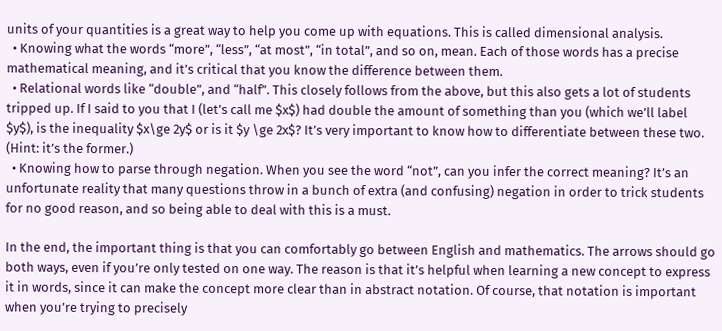units of your quantities is a great way to help you come up with equations. This is called dimensional analysis.
  • Knowing what the words “more”, “less”, “at most”, “in total”, and so on, mean. Each of those words has a precise mathematical meaning, and it’s critical that you know the difference between them.
  • Relational words like “double”, and “half”. This closely follows from the above, but this also gets a lot of students tripped up. If I said to you that I (let’s call me $x$) had double the amount of something than you (which we’ll label $y$), is the inequality $x\ge 2y$ or is it $y \ge 2x$? It’s very important to know how to differentiate between these two. (Hint: it’s the former.)
  • Knowing how to parse through negation. When you see the word “not”, can you infer the correct meaning? It’s an unfortunate reality that many questions throw in a bunch of extra (and confusing) negation in order to trick students for no good reason, and so being able to deal with this is a must.

In the end, the important thing is that you can comfortably go between English and mathematics. The arrows should go both ways, even if you’re only tested on one way. The reason is that it’s helpful when learning a new concept to express it in words, since it can make the concept more clear than in abstract notation. Of course, that notation is important when you’re trying to precisely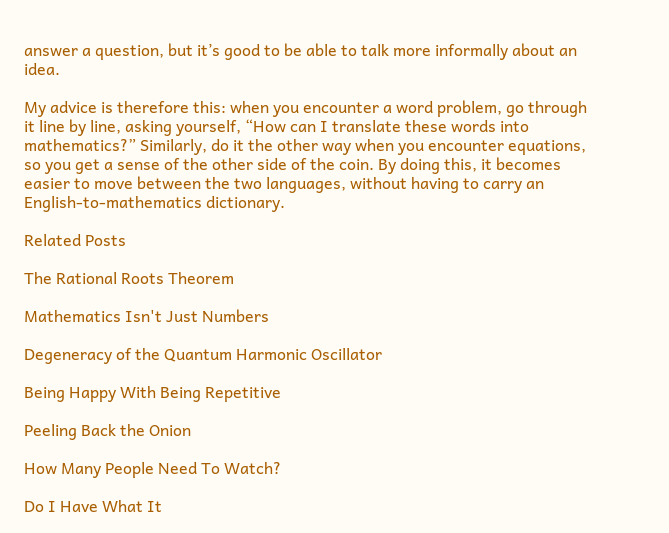answer a question, but it’s good to be able to talk more informally about an idea.

My advice is therefore this: when you encounter a word problem, go through it line by line, asking yourself, “How can I translate these words into mathematics?” Similarly, do it the other way when you encounter equations, so you get a sense of the other side of the coin. By doing this, it becomes easier to move between the two languages, without having to carry an English-to-mathematics dictionary.

Related Posts

The Rational Roots Theorem

Mathematics Isn't Just Numbers

Degeneracy of the Quantum Harmonic Oscillator

Being Happy With Being Repetitive

Peeling Back the Onion

How Many People Need To Watch?

Do I Have What It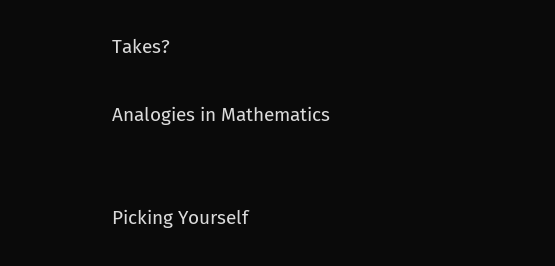Takes?

Analogies in Mathematics


Picking Yourself